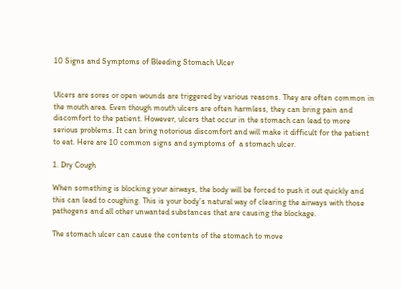10 Signs and Symptoms of Bleeding Stomach Ulcer


Ulcers are sores or open wounds are triggered by various reasons. They are often common in the mouth area. Even though mouth ulcers are often harmless, they can bring pain and discomfort to the patient. However, ulcers that occur in the stomach can lead to more serious problems. It can bring notorious discomfort and will make it difficult for the patient to eat. Here are 10 common signs and symptoms of  a stomach ulcer.

1. Dry Cough

When something is blocking your airways, the body will be forced to push it out quickly and this can lead to coughing. This is your body’s natural way of clearing the airways with those pathogens and all other unwanted substances that are causing the blockage.

The stomach ulcer can cause the contents of the stomach to move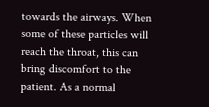towards the airways. When some of these particles will reach the throat, this can bring discomfort to the patient. As a normal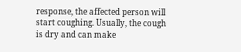response, the affected person will start coughing. Usually, the cough is dry and can make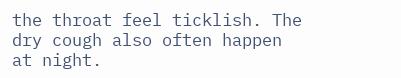the throat feel ticklish. The dry cough also often happen at night.